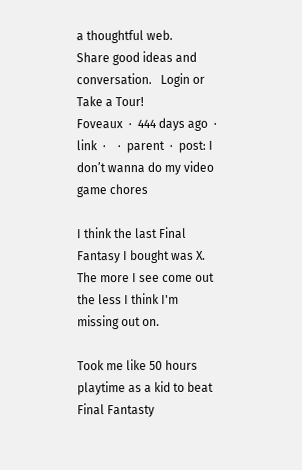a thoughtful web.
Share good ideas and conversation.   Login or Take a Tour!
Foveaux  ·  444 days ago  ·  link  ·    ·  parent  ·  post: I don’t wanna do my video game chores

I think the last Final Fantasy I bought was X. The more I see come out the less I think I'm missing out on.

Took me like 50 hours playtime as a kid to beat Final Fantasty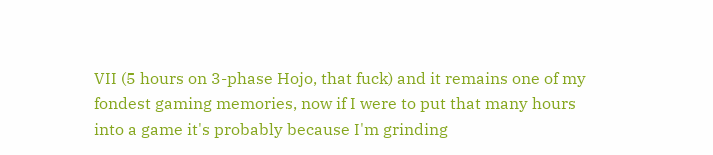VII (5 hours on 3-phase Hojo, that fuck) and it remains one of my fondest gaming memories, now if I were to put that many hours into a game it's probably because I'm grinding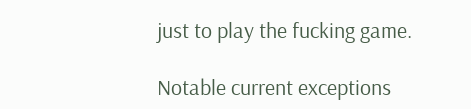just to play the fucking game.

Notable current exceptions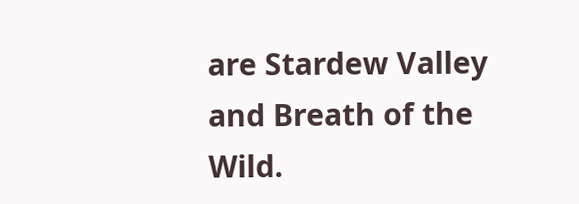are Stardew Valley and Breath of the Wild.